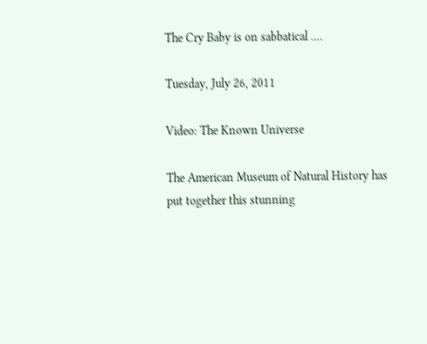The Cry Baby is on sabbatical ....

Tuesday, July 26, 2011

Video: The Known Universe

The American Museum of Natural History has put together this stunning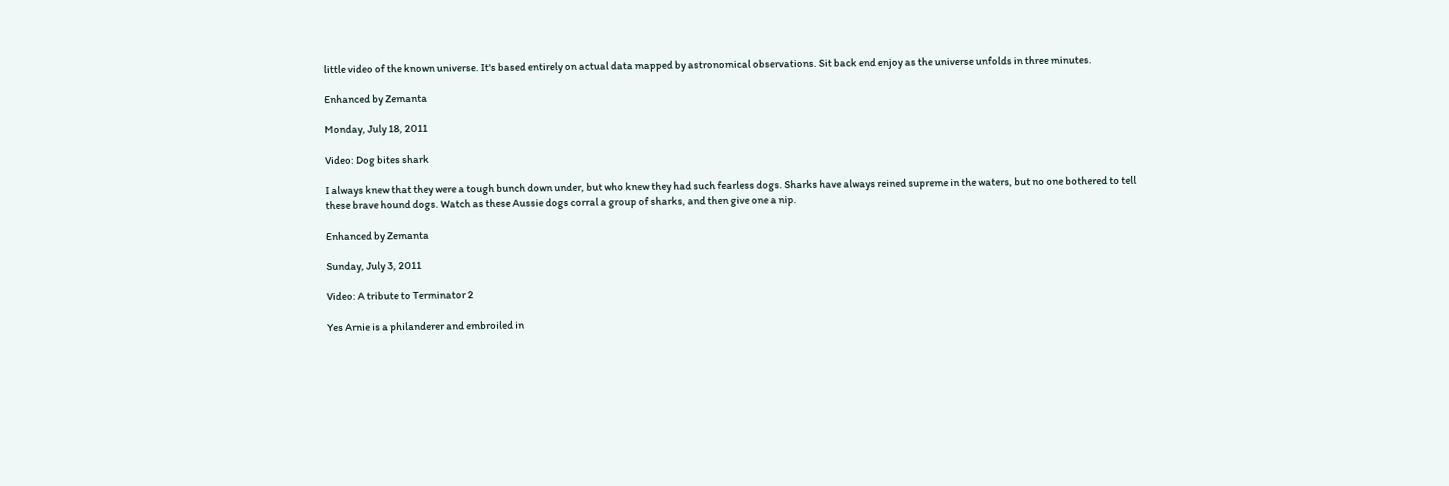little video of the known universe. It's based entirely on actual data mapped by astronomical observations. Sit back end enjoy as the universe unfolds in three minutes.

Enhanced by Zemanta

Monday, July 18, 2011

Video: Dog bites shark

I always knew that they were a tough bunch down under, but who knew they had such fearless dogs. Sharks have always reined supreme in the waters, but no one bothered to tell these brave hound dogs. Watch as these Aussie dogs corral a group of sharks, and then give one a nip.

Enhanced by Zemanta

Sunday, July 3, 2011

Video: A tribute to Terminator 2

Yes Arnie is a philanderer and embroiled in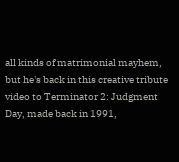all kinds of matrimonial mayhem, but he's back in this creative tribute video to Terminator 2: Judgment Day, made back in 1991,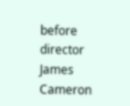before director James Cameron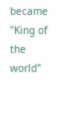became "King of the world"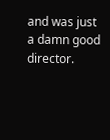and was just a damn good director.